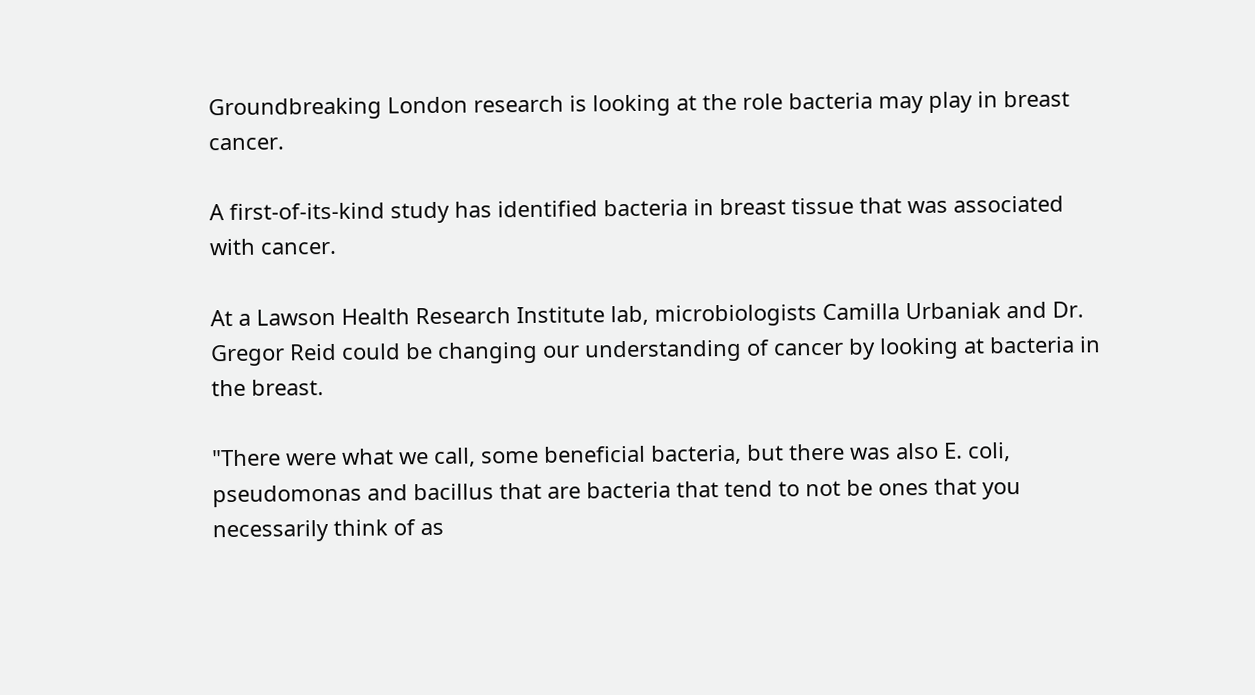Groundbreaking London research is looking at the role bacteria may play in breast cancer.

A first-of-its-kind study has identified bacteria in breast tissue that was associated with cancer.

At a Lawson Health Research Institute lab, microbiologists Camilla Urbaniak and Dr. Gregor Reid could be changing our understanding of cancer by looking at bacteria in the breast.

"There were what we call, some beneficial bacteria, but there was also E. coli, pseudomonas and bacillus that are bacteria that tend to not be ones that you necessarily think of as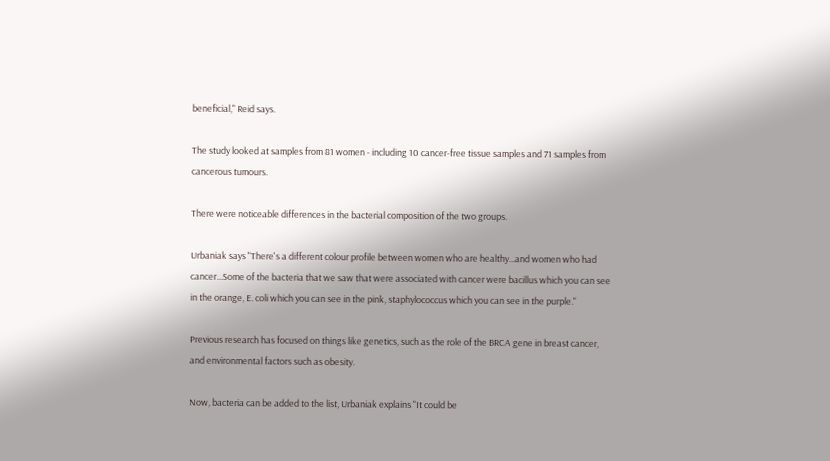beneficial," Reid says.

The study looked at samples from 81 women - including 10 cancer-free tissue samples and 71 samples from cancerous tumours.

There were noticeable differences in the bacterial composition of the two groups.

Urbaniak says "There's a different colour profile between women who are healthy...and women who had cancer...Some of the bacteria that we saw that were associated with cancer were bacillus which you can see in the orange, E. coli which you can see in the pink, staphylococcus which you can see in the purple."

Previous research has focused on things like genetics, such as the role of the BRCA gene in breast cancer, and environmental factors such as obesity.

Now, bacteria can be added to the list, Urbaniak explains "It could be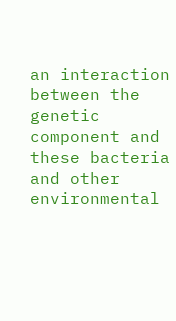an interaction between the genetic component and these bacteria and other environmental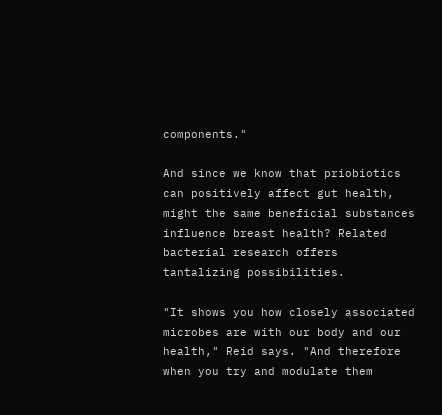components."

And since we know that priobiotics can positively affect gut health, might the same beneficial substances influence breast health? Related bacterial research offers tantalizing possibilities.

"It shows you how closely associated microbes are with our body and our health," Reid says. "And therefore when you try and modulate them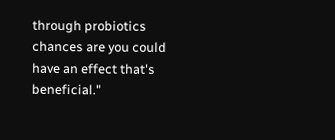through probiotics chances are you could have an effect that's beneficial."